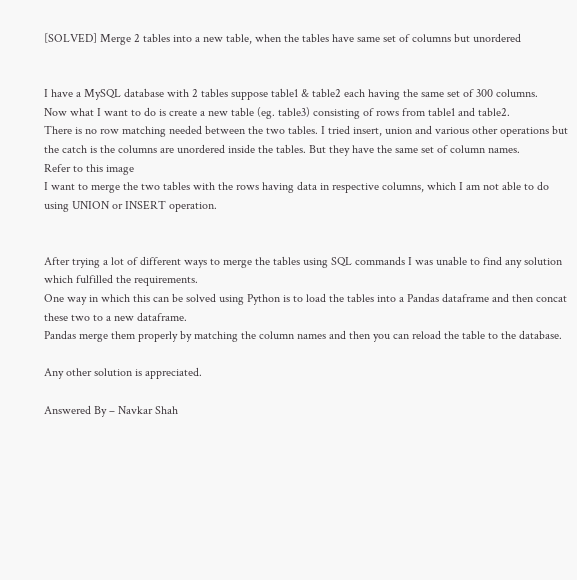[SOLVED] Merge 2 tables into a new table, when the tables have same set of columns but unordered


I have a MySQL database with 2 tables suppose table1 & table2 each having the same set of 300 columns.
Now what I want to do is create a new table (eg. table3) consisting of rows from table1 and table2.
There is no row matching needed between the two tables. I tried insert, union and various other operations but the catch is the columns are unordered inside the tables. But they have the same set of column names.
Refer to this image
I want to merge the two tables with the rows having data in respective columns, which I am not able to do using UNION or INSERT operation.


After trying a lot of different ways to merge the tables using SQL commands I was unable to find any solution which fulfilled the requirements.
One way in which this can be solved using Python is to load the tables into a Pandas dataframe and then concat these two to a new dataframe.
Pandas merge them properly by matching the column names and then you can reload the table to the database.

Any other solution is appreciated.

Answered By – Navkar Shah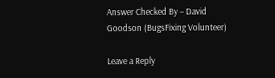Answer Checked By – David Goodson (BugsFixing Volunteer)

Leave a Reply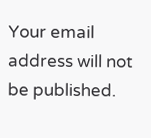Your email address will not be published.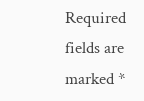Required fields are marked *